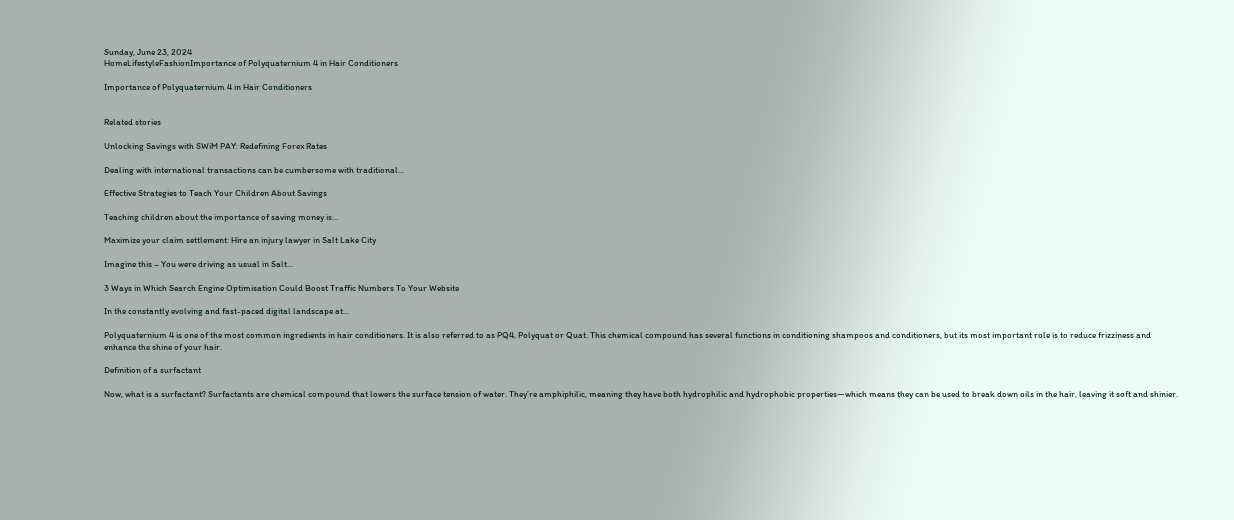Sunday, June 23, 2024
HomeLifestyleFashionImportance of Polyquaternium 4 in Hair Conditioners

Importance of Polyquaternium 4 in Hair Conditioners


Related stories

Unlocking Savings with SWiM PAY: Redefining Forex Rates

Dealing with international transactions can be cumbersome with traditional...

Effective Strategies to Teach Your Children About Savings

Teaching children about the importance of saving money is...

Maximize your claim settlement: Hire an injury lawyer in Salt Lake City

Imagine this – You were driving as usual in Salt...

3 Ways in Which Search Engine Optimisation Could Boost Traffic Numbers To Your Website

In the constantly evolving and fast-paced digital landscape at...

Polyquaternium 4 is one of the most common ingredients in hair conditioners. It is also referred to as PQ4, Polyquat or Quat. This chemical compound has several functions in conditioning shampoos and conditioners, but its most important role is to reduce frizziness and enhance the shine of your hair.

Definition of a surfactant

Now, what is a surfactant? Surfactants are chemical compound that lowers the surface tension of water. They’re amphiphilic, meaning they have both hydrophilic and hydrophobic properties—which means they can be used to break down oils in the hair, leaving it soft and shinier.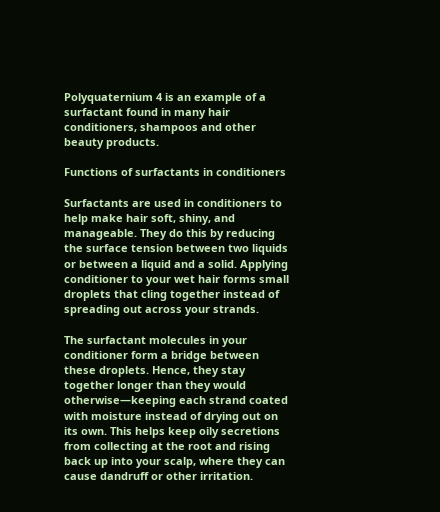Polyquaternium 4 is an example of a surfactant found in many hair conditioners, shampoos and other beauty products.

Functions of surfactants in conditioners

Surfactants are used in conditioners to help make hair soft, shiny, and manageable. They do this by reducing the surface tension between two liquids or between a liquid and a solid. Applying conditioner to your wet hair forms small droplets that cling together instead of spreading out across your strands.

The surfactant molecules in your conditioner form a bridge between these droplets. Hence, they stay together longer than they would otherwise—keeping each strand coated with moisture instead of drying out on its own. This helps keep oily secretions from collecting at the root and rising back up into your scalp, where they can cause dandruff or other irritation.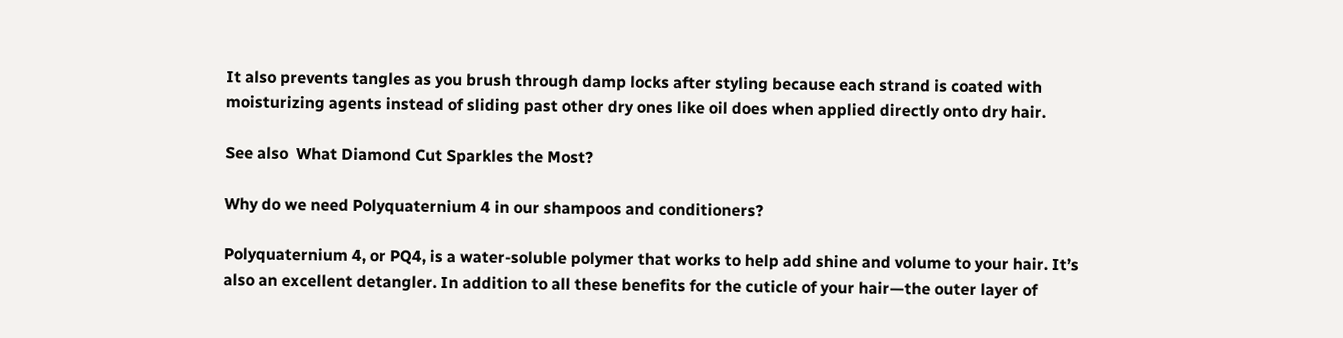It also prevents tangles as you brush through damp locks after styling because each strand is coated with moisturizing agents instead of sliding past other dry ones like oil does when applied directly onto dry hair.

See also  What Diamond Cut Sparkles the Most?

Why do we need Polyquaternium 4 in our shampoos and conditioners?

Polyquaternium 4, or PQ4, is a water-soluble polymer that works to help add shine and volume to your hair. It’s also an excellent detangler. In addition to all these benefits for the cuticle of your hair—the outer layer of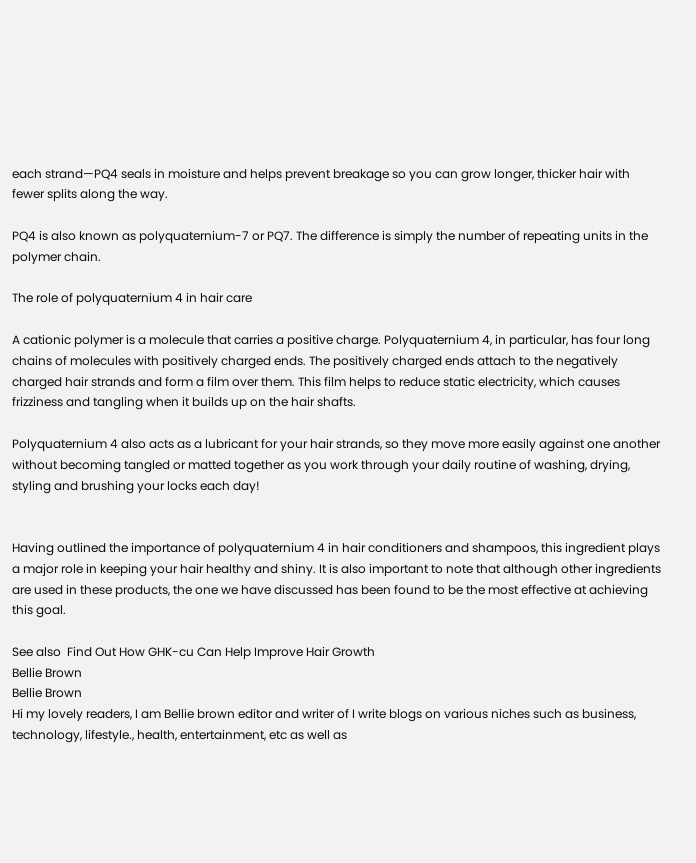each strand—PQ4 seals in moisture and helps prevent breakage so you can grow longer, thicker hair with fewer splits along the way.

PQ4 is also known as polyquaternium-7 or PQ7. The difference is simply the number of repeating units in the polymer chain.

The role of polyquaternium 4 in hair care

A cationic polymer is a molecule that carries a positive charge. Polyquaternium 4, in particular, has four long chains of molecules with positively charged ends. The positively charged ends attach to the negatively charged hair strands and form a film over them. This film helps to reduce static electricity, which causes frizziness and tangling when it builds up on the hair shafts.

Polyquaternium 4 also acts as a lubricant for your hair strands, so they move more easily against one another without becoming tangled or matted together as you work through your daily routine of washing, drying, styling and brushing your locks each day!


Having outlined the importance of polyquaternium 4 in hair conditioners and shampoos, this ingredient plays a major role in keeping your hair healthy and shiny. It is also important to note that although other ingredients are used in these products, the one we have discussed has been found to be the most effective at achieving this goal.

See also  Find Out How GHK-cu Can Help Improve Hair Growth
Bellie Brown
Bellie Brown
Hi my lovely readers, I am Bellie brown editor and writer of I write blogs on various niches such as business, technology, lifestyle., health, entertainment, etc as well as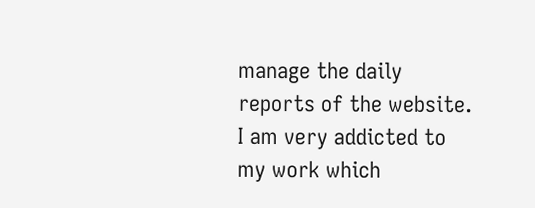manage the daily reports of the website. I am very addicted to my work which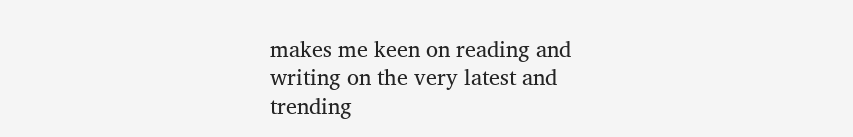makes me keen on reading and writing on the very latest and trending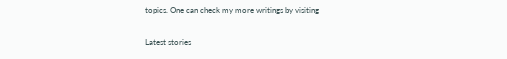topics. One can check my more writings by visiting

Latest stories